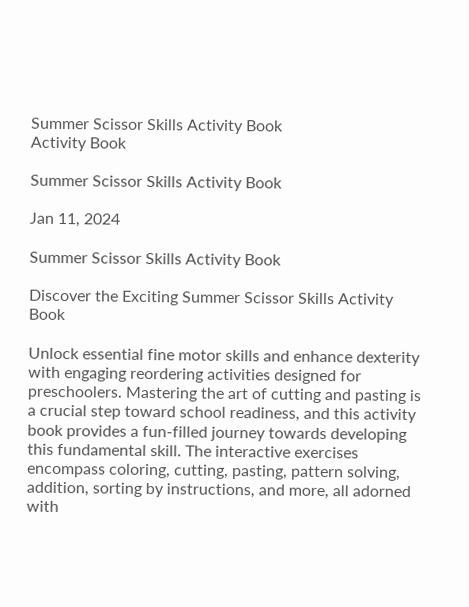Summer Scissor Skills Activity Book
Activity Book

Summer Scissor Skills Activity Book

Jan 11, 2024

Summer Scissor Skills Activity Book

Discover the Exciting Summer Scissor Skills Activity Book

Unlock essential fine motor skills and enhance dexterity with engaging reordering activities designed for preschoolers. Mastering the art of cutting and pasting is a crucial step toward school readiness, and this activity book provides a fun-filled journey towards developing this fundamental skill. The interactive exercises encompass coloring, cutting, pasting, pattern solving, addition, sorting by instructions, and more, all adorned with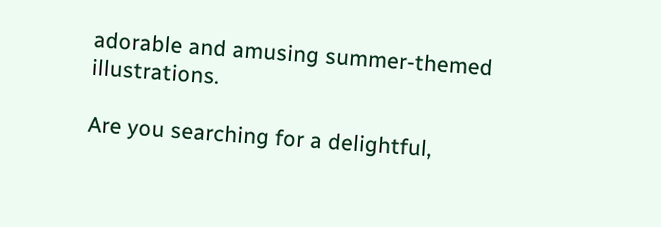adorable and amusing summer-themed illustrations.

Are you searching for a delightful,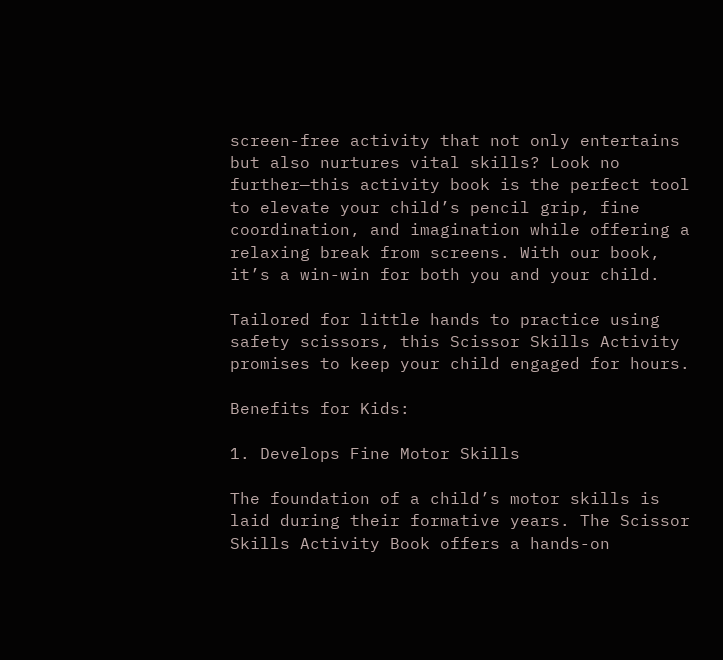screen-free activity that not only entertains but also nurtures vital skills? Look no further—this activity book is the perfect tool to elevate your child’s pencil grip, fine coordination, and imagination while offering a relaxing break from screens. With our book, it’s a win-win for both you and your child.

Tailored for little hands to practice using safety scissors, this Scissor Skills Activity promises to keep your child engaged for hours.

Benefits for Kids:

1. Develops Fine Motor Skills

The foundation of a child’s motor skills is laid during their formative years. The Scissor Skills Activity Book offers a hands-on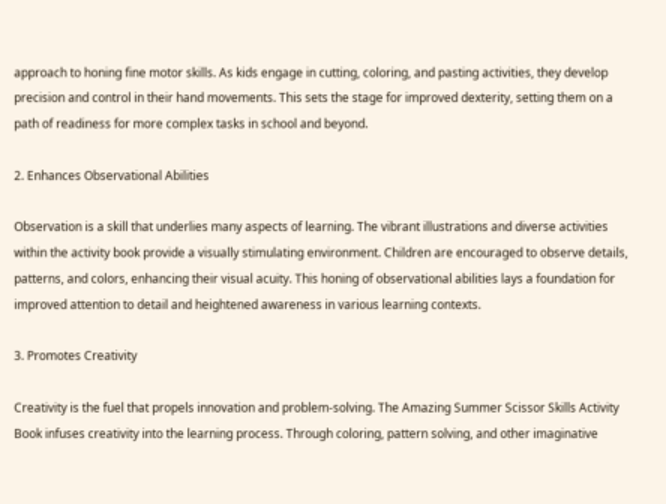approach to honing fine motor skills. As kids engage in cutting, coloring, and pasting activities, they develop precision and control in their hand movements. This sets the stage for improved dexterity, setting them on a path of readiness for more complex tasks in school and beyond.

2. Enhances Observational Abilities

Observation is a skill that underlies many aspects of learning. The vibrant illustrations and diverse activities within the activity book provide a visually stimulating environment. Children are encouraged to observe details, patterns, and colors, enhancing their visual acuity. This honing of observational abilities lays a foundation for improved attention to detail and heightened awareness in various learning contexts.

3. Promotes Creativity

Creativity is the fuel that propels innovation and problem-solving. The Amazing Summer Scissor Skills Activity Book infuses creativity into the learning process. Through coloring, pattern solving, and other imaginative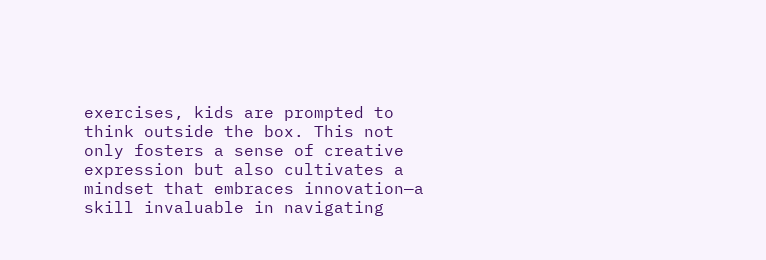exercises, kids are prompted to think outside the box. This not only fosters a sense of creative expression but also cultivates a mindset that embraces innovation—a skill invaluable in navigating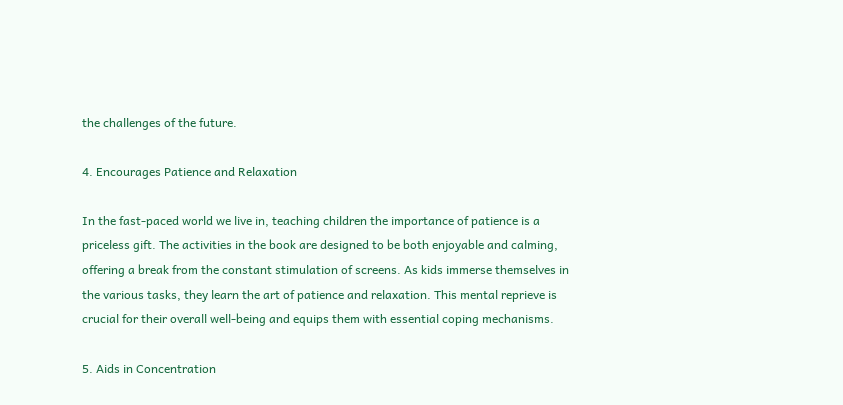the challenges of the future.

4. Encourages Patience and Relaxation

In the fast-paced world we live in, teaching children the importance of patience is a priceless gift. The activities in the book are designed to be both enjoyable and calming, offering a break from the constant stimulation of screens. As kids immerse themselves in the various tasks, they learn the art of patience and relaxation. This mental reprieve is crucial for their overall well-being and equips them with essential coping mechanisms.

5. Aids in Concentration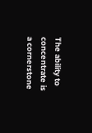The ability to concentrate is a cornerstone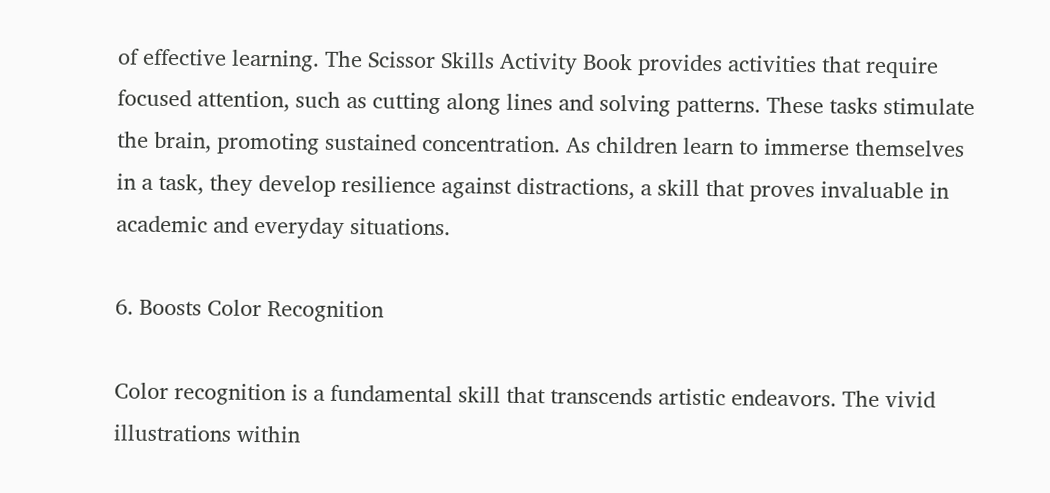of effective learning. The Scissor Skills Activity Book provides activities that require focused attention, such as cutting along lines and solving patterns. These tasks stimulate the brain, promoting sustained concentration. As children learn to immerse themselves in a task, they develop resilience against distractions, a skill that proves invaluable in academic and everyday situations.

6. Boosts Color Recognition

Color recognition is a fundamental skill that transcends artistic endeavors. The vivid illustrations within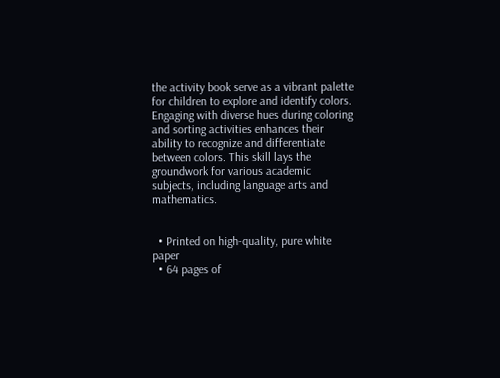the activity book serve as a vibrant palette for children to explore and identify colors. Engaging with diverse hues during coloring and sorting activities enhances their ability to recognize and differentiate between colors. This skill lays the groundwork for various academic subjects, including language arts and mathematics.


  • Printed on high-quality, pure white paper
  • 64 pages of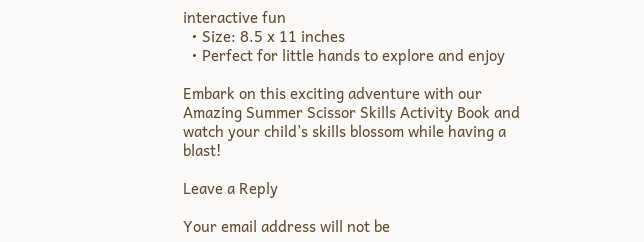interactive fun
  • Size: 8.5 x 11 inches
  • Perfect for little hands to explore and enjoy

Embark on this exciting adventure with our Amazing Summer Scissor Skills Activity Book and watch your child’s skills blossom while having a blast!

Leave a Reply

Your email address will not be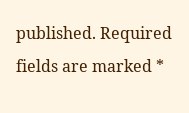published. Required fields are marked *